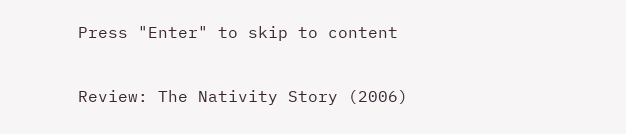Press "Enter" to skip to content

Review: The Nativity Story (2006)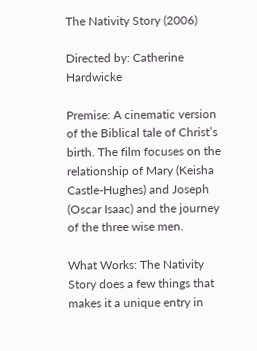The Nativity Story (2006)

Directed by: Catherine Hardwicke

Premise: A cinematic version of the Biblical tale of Christ’s birth. The film focuses on the relationship of Mary (Keisha Castle-Hughes) and Joseph (Oscar Isaac) and the journey of the three wise men.

What Works: The Nativity Story does a few things that makes it a unique entry in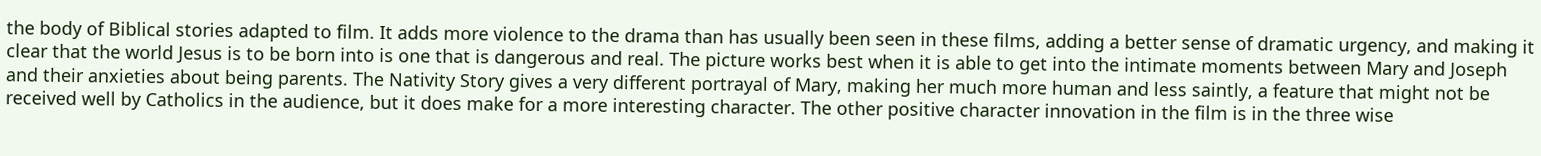the body of Biblical stories adapted to film. It adds more violence to the drama than has usually been seen in these films, adding a better sense of dramatic urgency, and making it clear that the world Jesus is to be born into is one that is dangerous and real. The picture works best when it is able to get into the intimate moments between Mary and Joseph and their anxieties about being parents. The Nativity Story gives a very different portrayal of Mary, making her much more human and less saintly, a feature that might not be received well by Catholics in the audience, but it does make for a more interesting character. The other positive character innovation in the film is in the three wise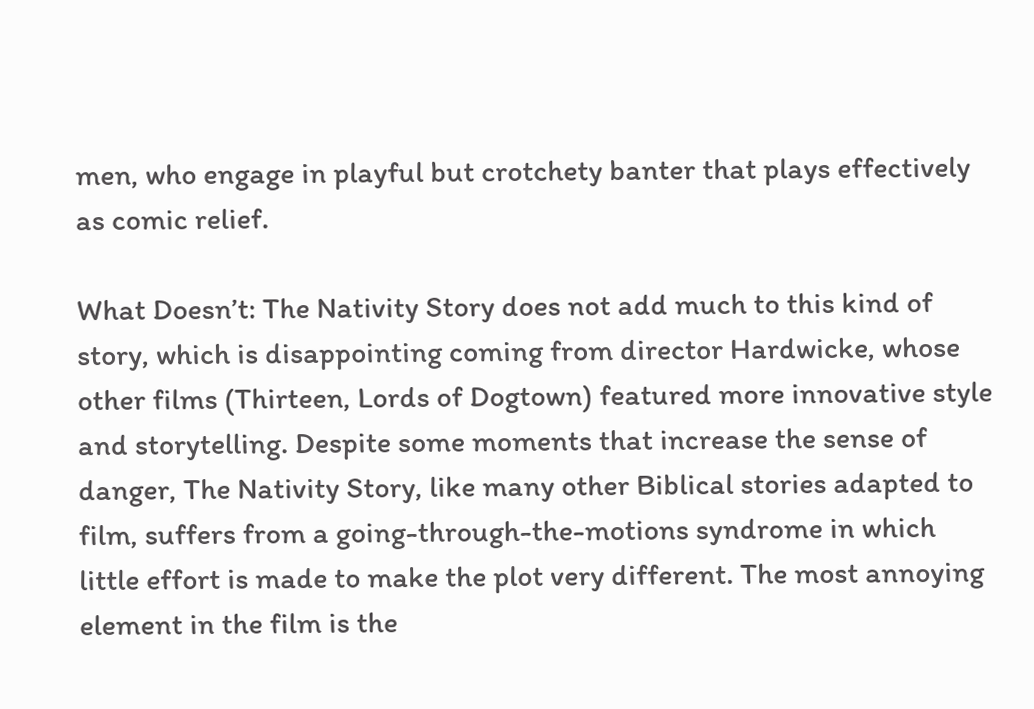men, who engage in playful but crotchety banter that plays effectively as comic relief.

What Doesn’t: The Nativity Story does not add much to this kind of story, which is disappointing coming from director Hardwicke, whose other films (Thirteen, Lords of Dogtown) featured more innovative style and storytelling. Despite some moments that increase the sense of danger, The Nativity Story, like many other Biblical stories adapted to film, suffers from a going-through-the-motions syndrome in which little effort is made to make the plot very different. The most annoying element in the film is the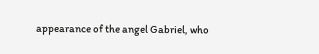appearance of the angel Gabriel, who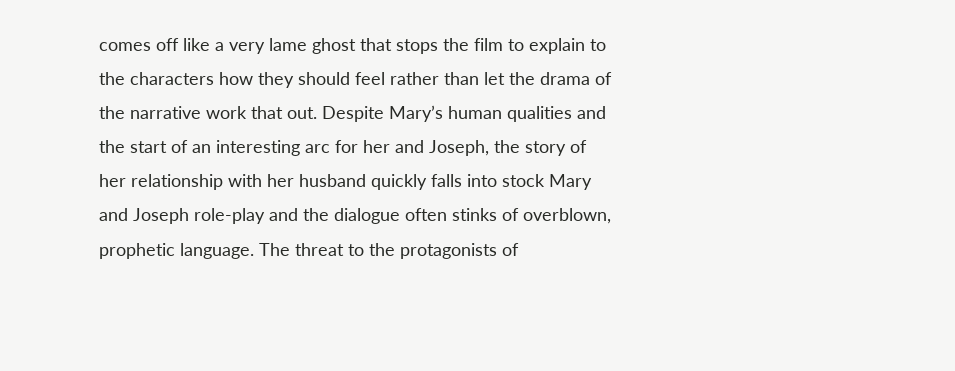comes off like a very lame ghost that stops the film to explain to the characters how they should feel rather than let the drama of the narrative work that out. Despite Mary’s human qualities and the start of an interesting arc for her and Joseph, the story of her relationship with her husband quickly falls into stock Mary and Joseph role-play and the dialogue often stinks of overblown, prophetic language. The threat to the protagonists of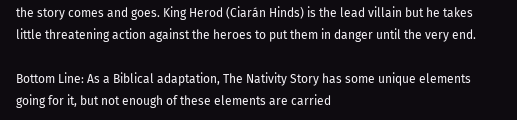the story comes and goes. King Herod (Ciarán Hinds) is the lead villain but he takes little threatening action against the heroes to put them in danger until the very end.

Bottom Line: As a Biblical adaptation, The Nativity Story has some unique elements going for it, but not enough of these elements are carried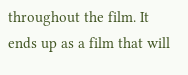throughout the film. It ends up as a film that will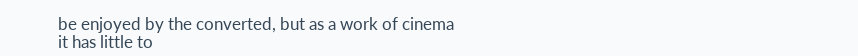be enjoyed by the converted, but as a work of cinema it has little to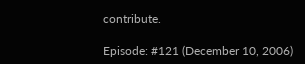contribute.

Episode: #121 (December 10, 2006)